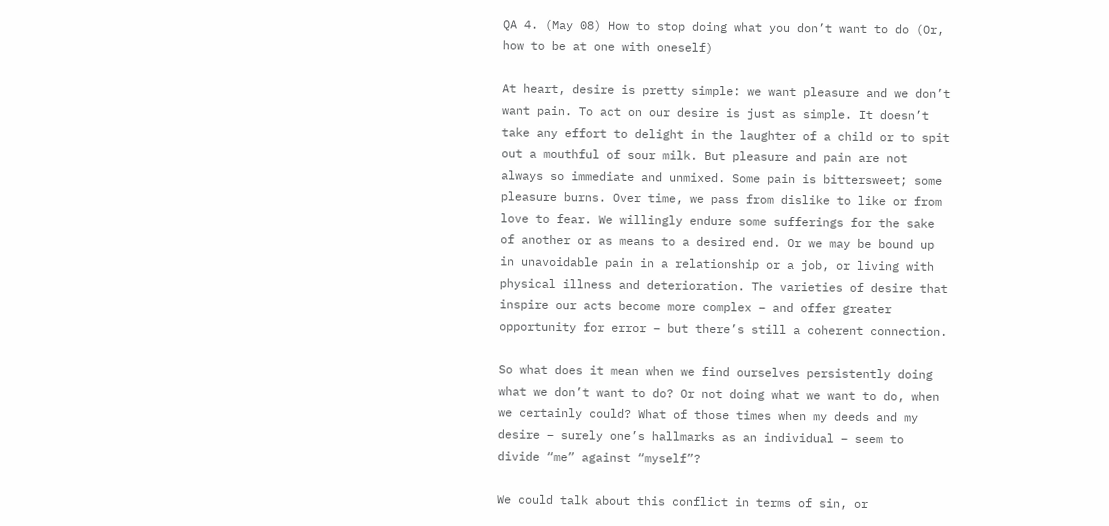QA 4. (May 08) How to stop doing what you don’t want to do (Or, how to be at one with oneself)

At heart, desire is pretty simple: we want pleasure and we don’t want pain. To act on our desire is just as simple. It doesn’t take any effort to delight in the laughter of a child or to spit out a mouthful of sour milk. But pleasure and pain are not always so immediate and unmixed. Some pain is bittersweet; some pleasure burns. Over time, we pass from dislike to like or from love to fear. We willingly endure some sufferings for the sake of another or as means to a desired end. Or we may be bound up in unavoidable pain in a relationship or a job, or living with physical illness and deterioration. The varieties of desire that inspire our acts become more complex – and offer greater opportunity for error – but there’s still a coherent connection.

So what does it mean when we find ourselves persistently doing what we don’t want to do? Or not doing what we want to do, when we certainly could? What of those times when my deeds and my desire – surely one’s hallmarks as an individual – seem to divide “me” against “myself”?

We could talk about this conflict in terms of sin, or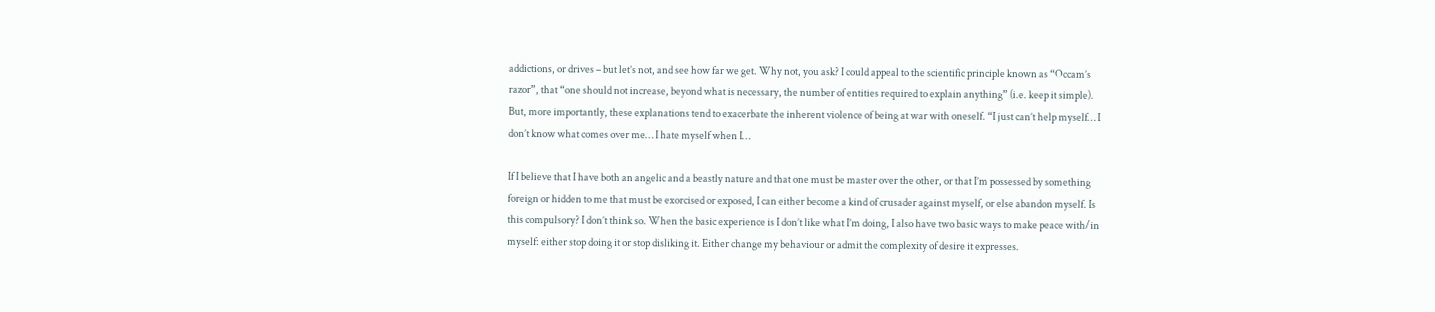addictions, or drives – but let’s not, and see how far we get. Why not, you ask? I could appeal to the scientific principle known as “Occam’s razor”, that “one should not increase, beyond what is necessary, the number of entities required to explain anything” (i.e. keep it simple). But, more importantly, these explanations tend to exacerbate the inherent violence of being at war with oneself. “I just can’t help myself… I don’t know what comes over me… I hate myself when I…

If I believe that I have both an angelic and a beastly nature and that one must be master over the other, or that I’m possessed by something foreign or hidden to me that must be exorcised or exposed, I can either become a kind of crusader against myself, or else abandon myself. Is this compulsory? I don’t think so. When the basic experience is I don’t like what I’m doing, I also have two basic ways to make peace with/in myself: either stop doing it or stop disliking it. Either change my behaviour or admit the complexity of desire it expresses.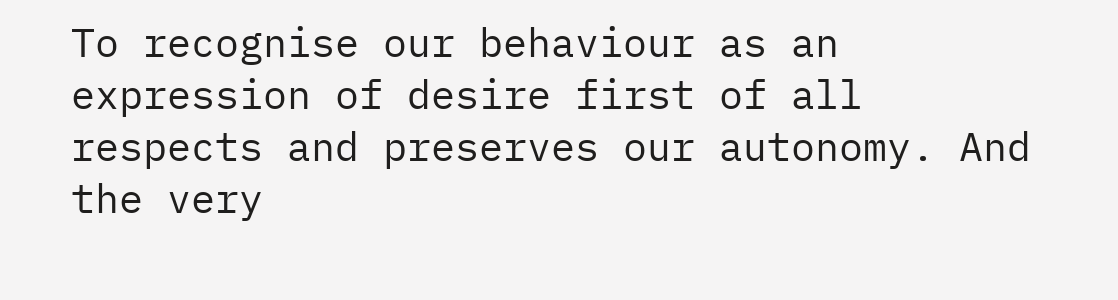To recognise our behaviour as an expression of desire first of all respects and preserves our autonomy. And the very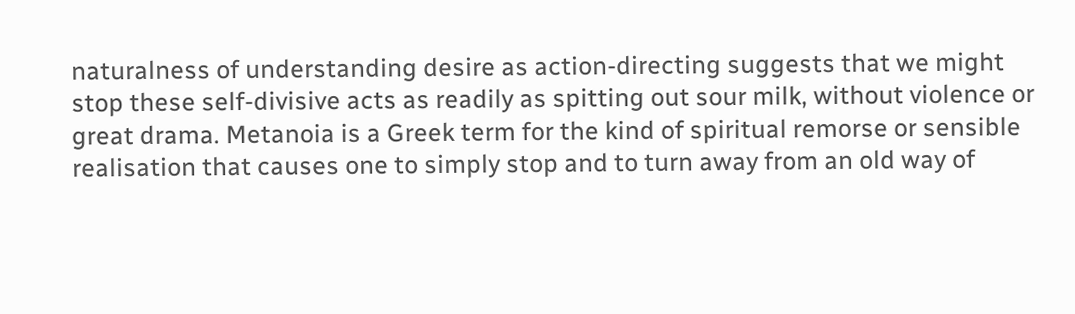naturalness of understanding desire as action-directing suggests that we might stop these self-divisive acts as readily as spitting out sour milk, without violence or great drama. Metanoia is a Greek term for the kind of spiritual remorse or sensible realisation that causes one to simply stop and to turn away from an old way of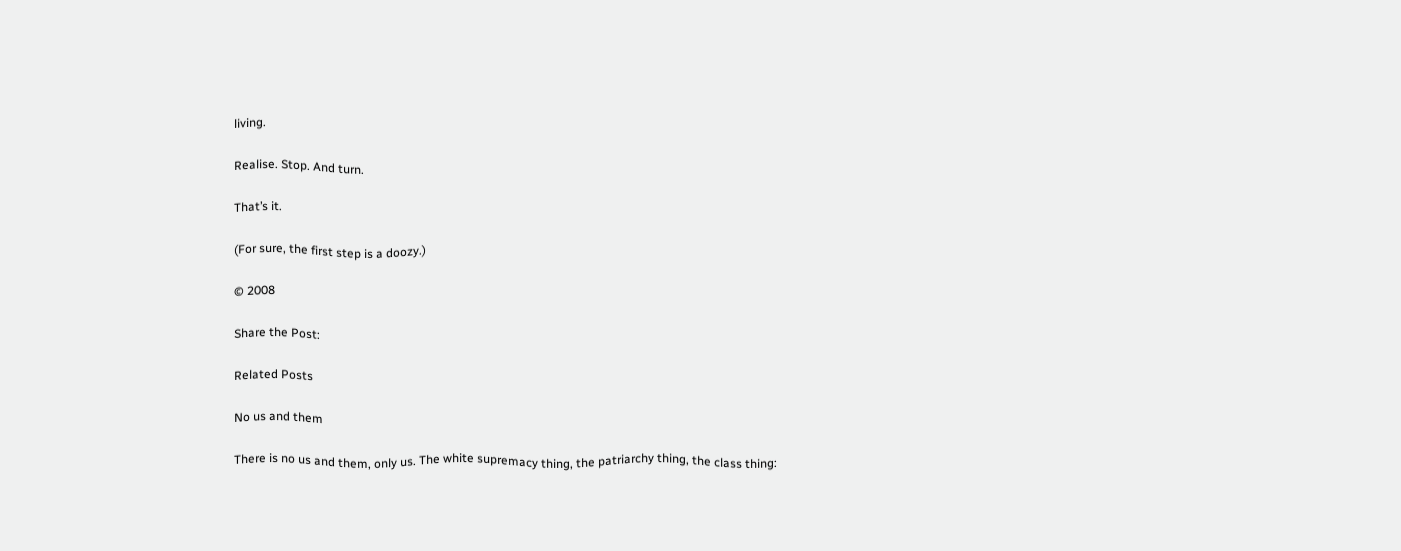living.

Realise. Stop. And turn.

That’s it.

(For sure, the first step is a doozy.)

© 2008

Share the Post:

Related Posts

No us and them

There is no us and them, only us. The white supremacy thing, the patriarchy thing, the class thing: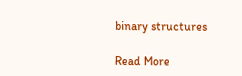binary structures

Read More